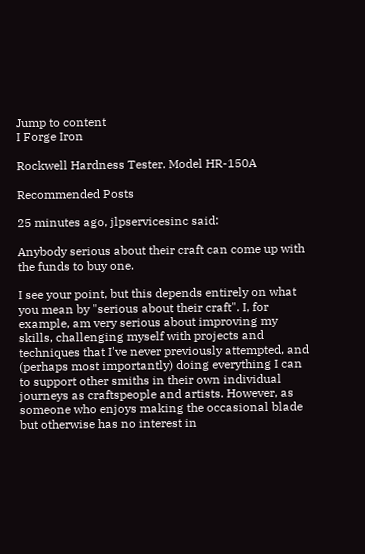Jump to content
I Forge Iron

Rockwell Hardness Tester. Model HR-150A

Recommended Posts

25 minutes ago, jlpservicesinc said:

Anybody serious about their craft can come up with the funds to buy one.

I see your point, but this depends entirely on what you mean by "serious about their craft". I, for example, am very serious about improving my skills, challenging myself with projects and techniques that I've never previously attempted, and (perhaps most importantly) doing everything I can to support other smiths in their own individual journeys as craftspeople and artists. However, as someone who enjoys making the occasional blade but otherwise has no interest in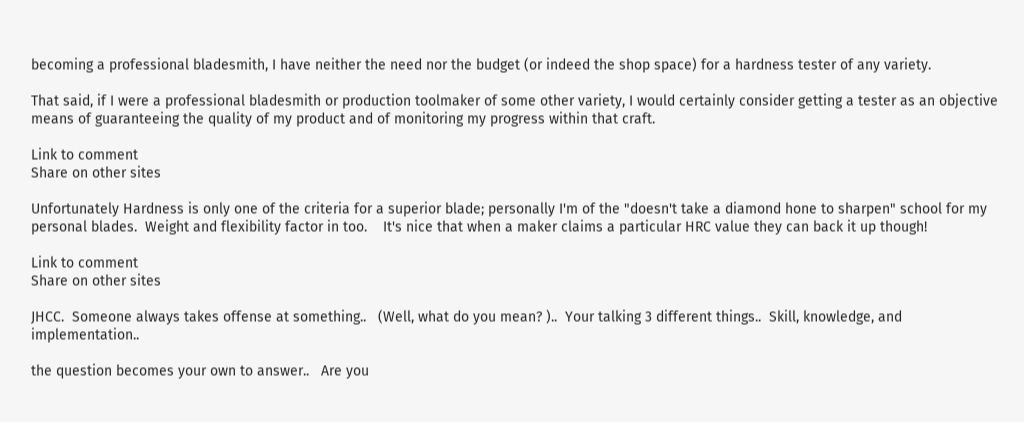becoming a professional bladesmith, I have neither the need nor the budget (or indeed the shop space) for a hardness tester of any variety.

That said, if I were a professional bladesmith or production toolmaker of some other variety, I would certainly consider getting a tester as an objective means of guaranteeing the quality of my product and of monitoring my progress within that craft.

Link to comment
Share on other sites

Unfortunately Hardness is only one of the criteria for a superior blade; personally I'm of the "doesn't take a diamond hone to sharpen" school for my personal blades.  Weight and flexibility factor in too.    It's nice that when a maker claims a particular HRC value they can back it up though!

Link to comment
Share on other sites

JHCC.  Someone always takes offense at something..   (Well, what do you mean? )..  Your talking 3 different things..  Skill, knowledge, and implementation..

the question becomes your own to answer..   Are you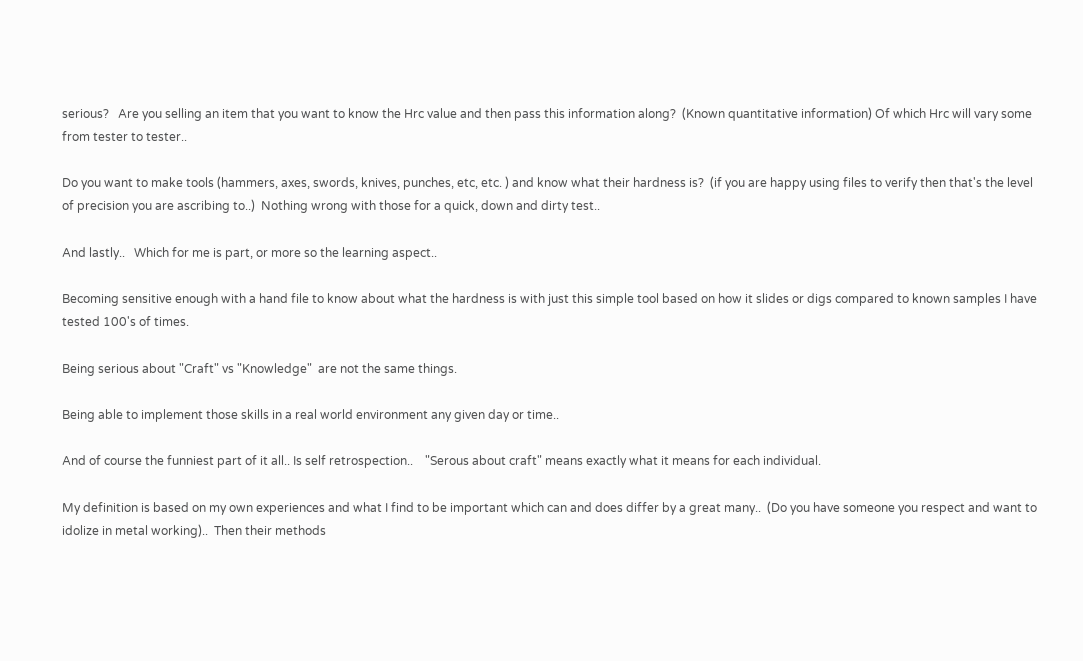serious?   Are you selling an item that you want to know the Hrc value and then pass this information along?  (Known quantitative information) Of which Hrc will vary some from tester to tester..

Do you want to make tools (hammers, axes, swords, knives, punches, etc, etc. ) and know what their hardness is?  (if you are happy using files to verify then that's the level of precision you are ascribing to..)  Nothing wrong with those for a quick, down and dirty test..

And lastly..   Which for me is part, or more so the learning aspect..

Becoming sensitive enough with a hand file to know about what the hardness is with just this simple tool based on how it slides or digs compared to known samples I have tested 100's of times.

Being serious about "Craft" vs "Knowledge"  are not the same things.

Being able to implement those skills in a real world environment any given day or time..

And of course the funniest part of it all.. Is self retrospection..    "Serous about craft" means exactly what it means for each individual.

My definition is based on my own experiences and what I find to be important which can and does differ by a great many..  (Do you have someone you respect and want to idolize in metal working)..  Then their methods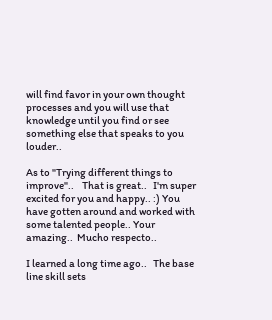will find favor in your own thought processes and you will use that knowledge until you find or see something else that speaks to you louder..

As to "Trying different things to improve"..    That is great..   I'm super excited for you and happy.. :) You have gotten around and worked with some talented people.. Your amazing..  Mucho respecto..

I learned a long time ago..   The base line skill sets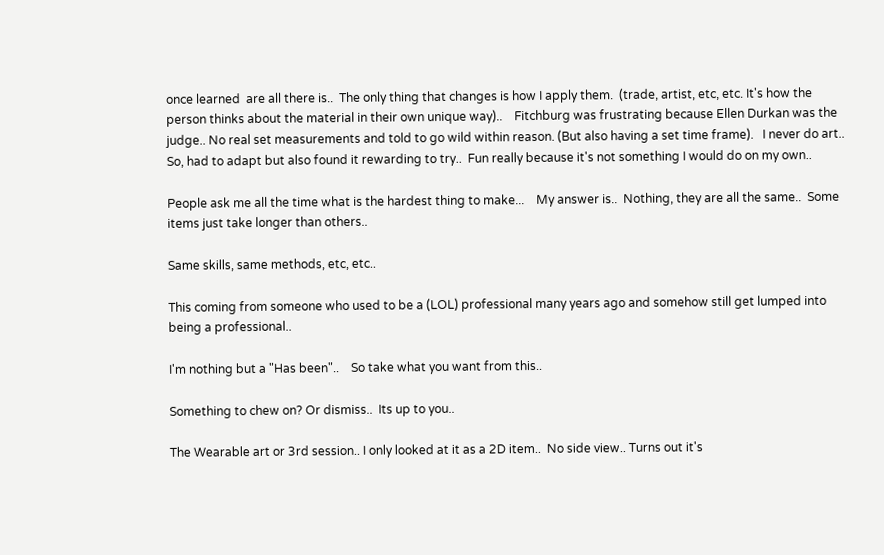once learned  are all there is..  The only thing that changes is how I apply them.  (trade, artist, etc, etc. It's how the person thinks about the material in their own unique way)..    Fitchburg was frustrating because Ellen Durkan was the judge.. No real set measurements and told to go wild within reason. (But also having a set time frame).   I never do art..   So, had to adapt but also found it rewarding to try..  Fun really because it's not something I would do on my own..

People ask me all the time what is the hardest thing to make...    My answer is..  Nothing, they are all the same..  Some items just take longer than others..

Same skills, same methods, etc, etc..

This coming from someone who used to be a (LOL) professional many years ago and somehow still get lumped into being a professional..

I'm nothing but a "Has been"..    So take what you want from this..

Something to chew on? Or dismiss..  Its up to you..

The Wearable art or 3rd session.. I only looked at it as a 2D item..  No side view.. Turns out it's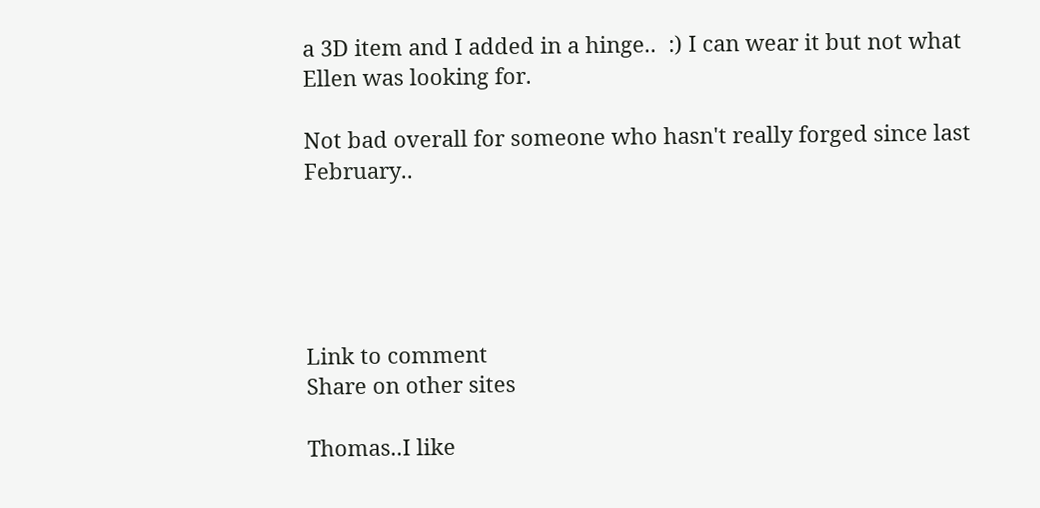a 3D item and I added in a hinge..  :) I can wear it but not what Ellen was looking for.

Not bad overall for someone who hasn't really forged since last February..





Link to comment
Share on other sites

Thomas..I like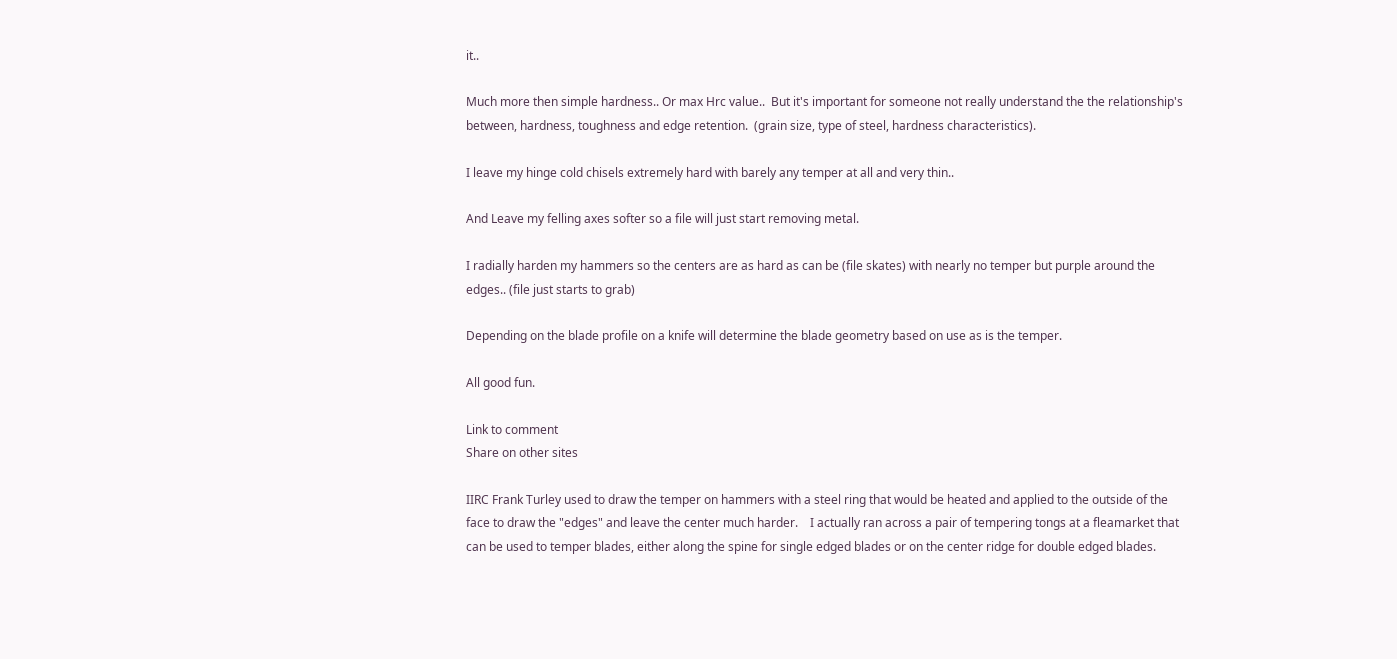it..

Much more then simple hardness.. Or max Hrc value..  But it's important for someone not really understand the the relationship's between, hardness, toughness and edge retention.  (grain size, type of steel, hardness characteristics).

I leave my hinge cold chisels extremely hard with barely any temper at all and very thin..

And Leave my felling axes softer so a file will just start removing metal.

I radially harden my hammers so the centers are as hard as can be (file skates) with nearly no temper but purple around the edges.. (file just starts to grab)

Depending on the blade profile on a knife will determine the blade geometry based on use as is the temper.

All good fun.

Link to comment
Share on other sites

IIRC Frank Turley used to draw the temper on hammers with a steel ring that would be heated and applied to the outside of the face to draw the "edges" and leave the center much harder.    I actually ran across a pair of tempering tongs at a fleamarket that can be used to temper blades, either along the spine for single edged blades or on the center ridge for double edged blades.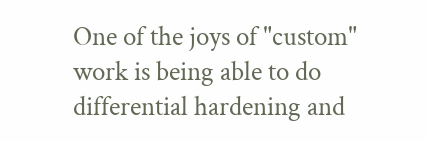One of the joys of "custom" work is being able to do differential hardening and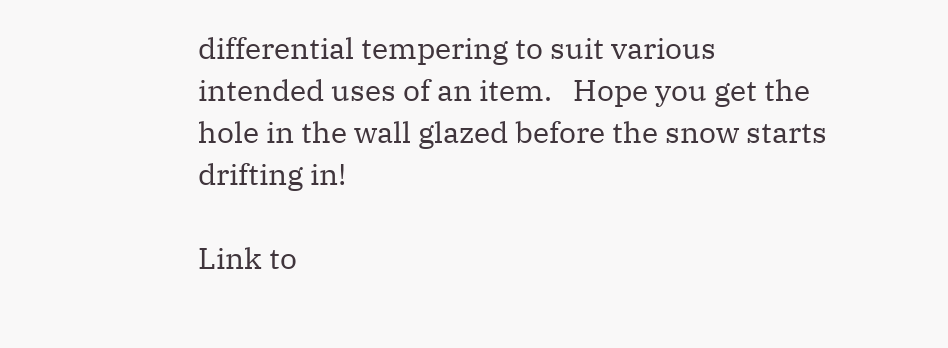differential tempering to suit various intended uses of an item.   Hope you get the hole in the wall glazed before the snow starts drifting in!

Link to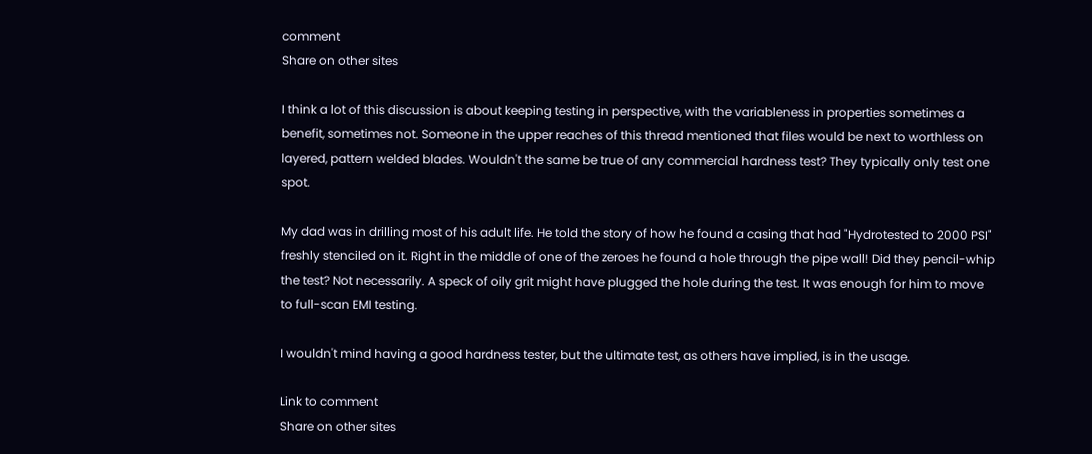comment
Share on other sites

I think a lot of this discussion is about keeping testing in perspective, with the variableness in properties sometimes a benefit, sometimes not. Someone in the upper reaches of this thread mentioned that files would be next to worthless on layered, pattern welded blades. Wouldn't the same be true of any commercial hardness test? They typically only test one spot.

My dad was in drilling most of his adult life. He told the story of how he found a casing that had "Hydrotested to 2000 PSI" freshly stenciled on it. Right in the middle of one of the zeroes he found a hole through the pipe wall! Did they pencil-whip the test? Not necessarily. A speck of oily grit might have plugged the hole during the test. It was enough for him to move to full-scan EMI testing.

I wouldn't mind having a good hardness tester, but the ultimate test, as others have implied, is in the usage.

Link to comment
Share on other sites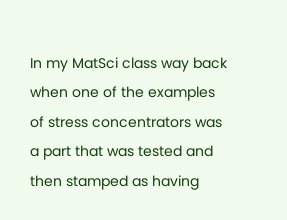In my MatSci class way back when one of the examples of stress concentrators was a part that was tested and then stamped as having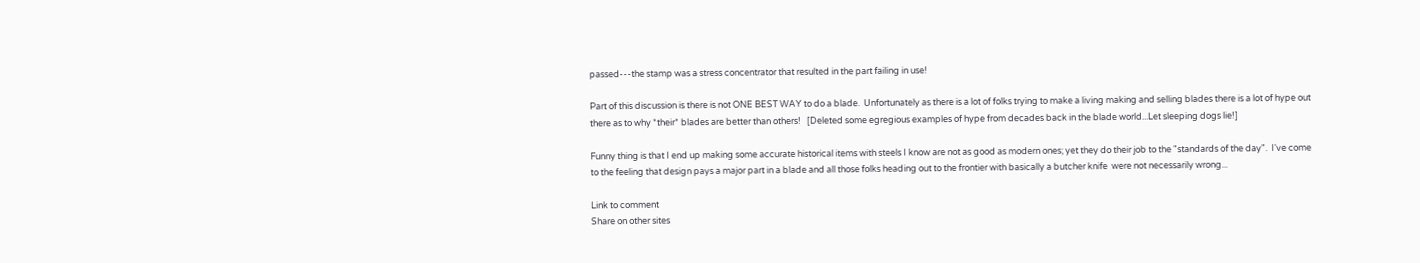passed---the stamp was a stress concentrator that resulted in the part failing in use!

Part of this discussion is there is not ONE BEST WAY to do a blade.  Unfortunately as there is a lot of folks trying to make a living making and selling blades there is a lot of hype out there as to why *their* blades are better than others!   [Deleted some egregious examples of hype from decades back in the blade world...Let sleeping dogs lie!]

Funny thing is that I end up making some accurate historical items with steels I know are not as good as modern ones; yet they do their job to the "standards of the day".  I've come to the feeling that design pays a major part in a blade and all those folks heading out to the frontier with basically a butcher knife  were not necessarily wrong...

Link to comment
Share on other sites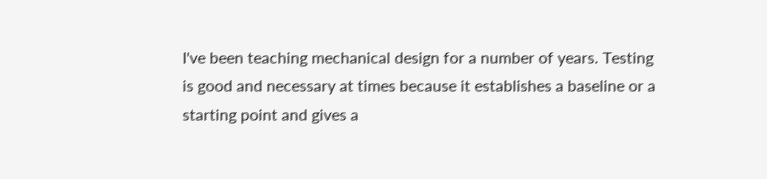I've been teaching mechanical design for a number of years. Testing is good and necessary at times because it establishes a baseline or a starting point and gives a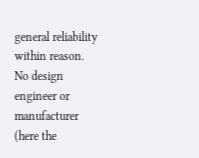general reliability within reason. No design engineer or manufacturer (here the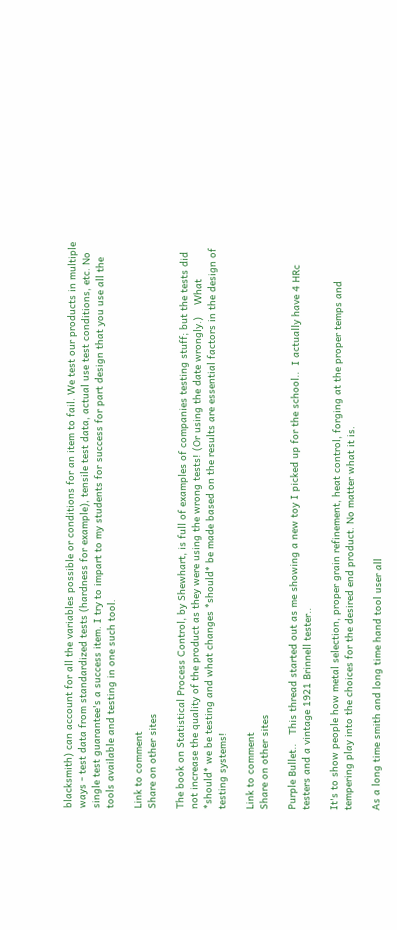blacksmith) can account for all the variables possible or conditions for an item to fail. We test our products in multiple ways - test data from standardized tests (hardness for example), tensile test data, actual use test conditions, etc. No single test guarantee's a success item. I try to impart to my students for success for part design that you use all the tools available and testing in one such tool.

Link to comment
Share on other sites

The book on Statistical Process Control, by Shewhart, is full of examples of companies testing stuff; but the tests did not increase the quality of the product as they were using the wrong tests! (Or using the date wrongly.)    What *should* we be testing and what changes *should* be made based on the results are essential factors in the design of testing systems!

Link to comment
Share on other sites

Purple Bullet..   This thread started out as me showing a new toy I picked up for the school..  I actually have 4 HRc testers and a vintage 1921 Brinnell tester..

It's to show people how metal selection, proper grain refinement, heat control, forging at the proper temps and tempering play into the choices for the desired end product. No matter what it is.

As a long time smith and long time hand tool user all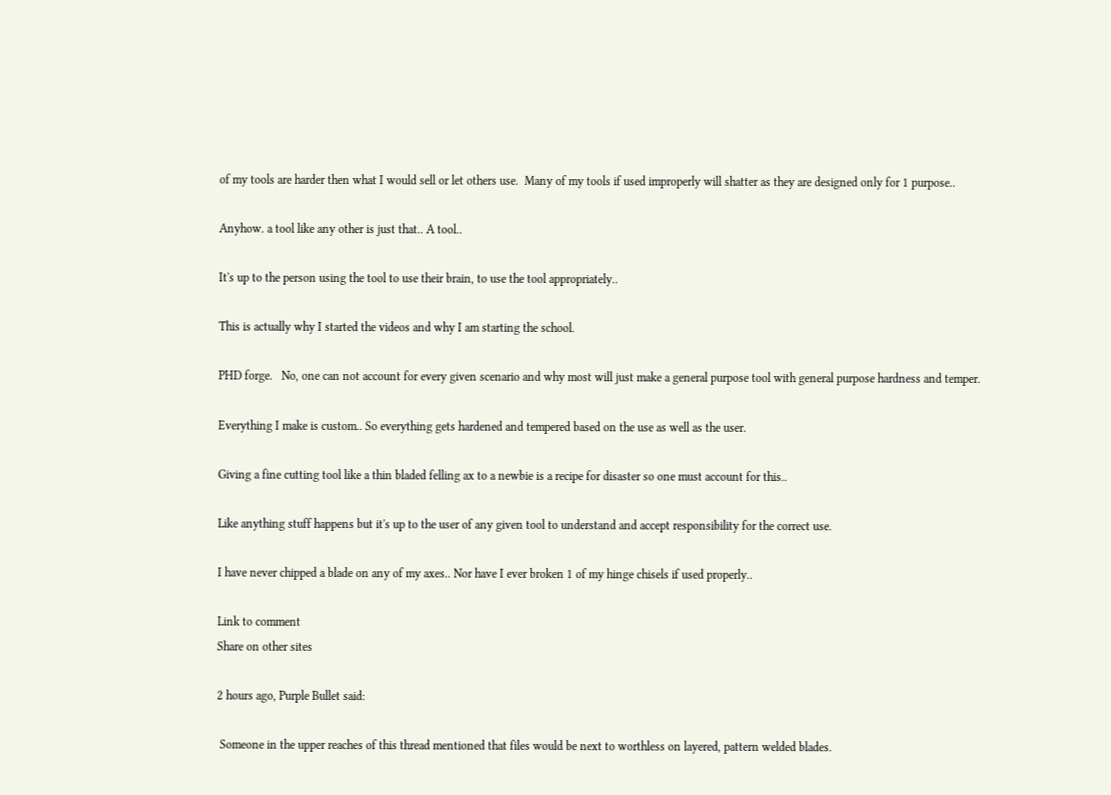of my tools are harder then what I would sell or let others use.  Many of my tools if used improperly will shatter as they are designed only for 1 purpose..

Anyhow. a tool like any other is just that.. A tool..

It's up to the person using the tool to use their brain, to use the tool appropriately..

This is actually why I started the videos and why I am starting the school.

PHD forge.   No, one can not account for every given scenario and why most will just make a general purpose tool with general purpose hardness and temper.

Everything I make is custom.. So everything gets hardened and tempered based on the use as well as the user.

Giving a fine cutting tool like a thin bladed felling ax to a newbie is a recipe for disaster so one must account for this..

Like anything stuff happens but it's up to the user of any given tool to understand and accept responsibility for the correct use.

I have never chipped a blade on any of my axes.. Nor have I ever broken 1 of my hinge chisels if used properly..

Link to comment
Share on other sites

2 hours ago, Purple Bullet said:

 Someone in the upper reaches of this thread mentioned that files would be next to worthless on layered, pattern welded blades.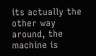its actually the other way around, the machine is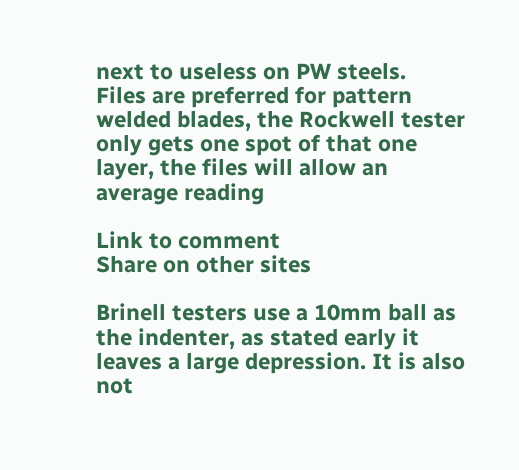next to useless on PW steels.  Files are preferred for pattern welded blades, the Rockwell tester only gets one spot of that one layer, the files will allow an average reading

Link to comment
Share on other sites

Brinell testers use a 10mm ball as the indenter, as stated early it leaves a large depression. It is also not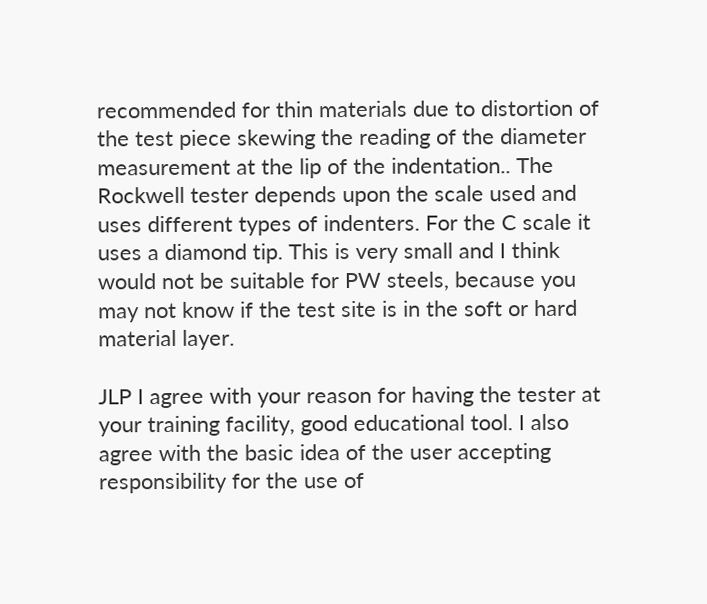recommended for thin materials due to distortion of the test piece skewing the reading of the diameter measurement at the lip of the indentation.. The Rockwell tester depends upon the scale used and uses different types of indenters. For the C scale it uses a diamond tip. This is very small and I think would not be suitable for PW steels, because you may not know if the test site is in the soft or hard material layer.

JLP I agree with your reason for having the tester at your training facility, good educational tool. I also agree with the basic idea of the user accepting responsibility for the use of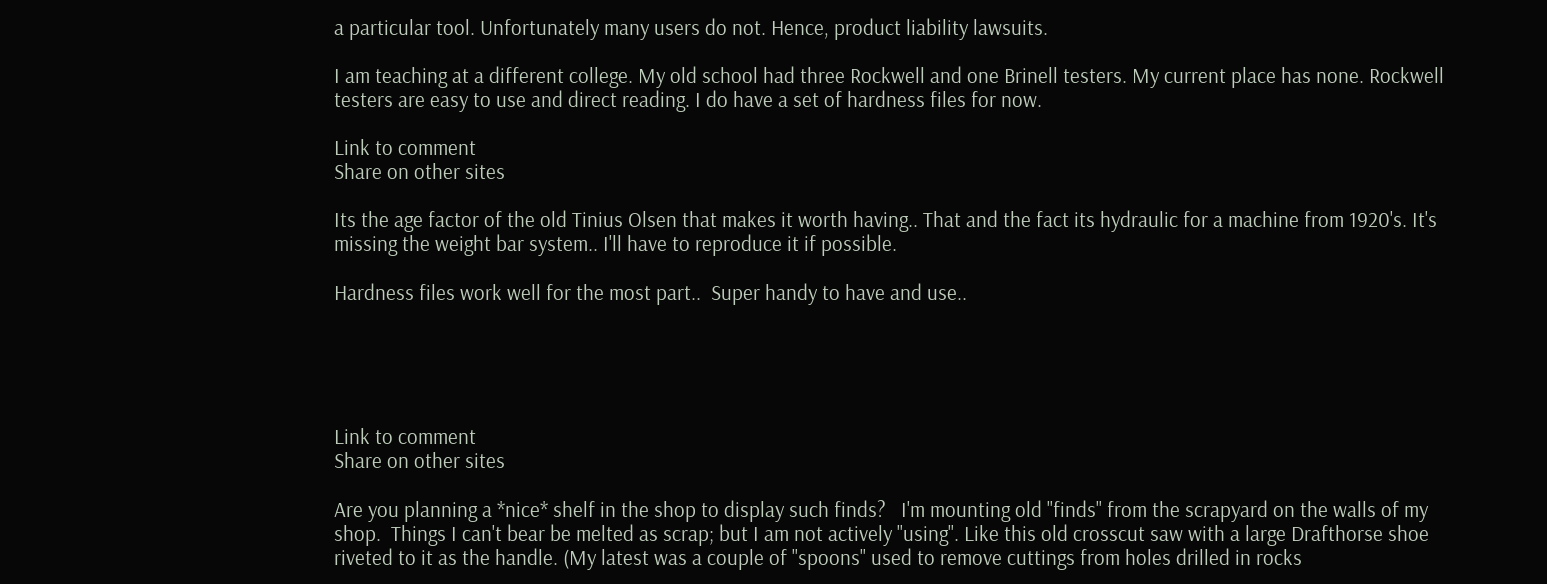a particular tool. Unfortunately many users do not. Hence, product liability lawsuits.

I am teaching at a different college. My old school had three Rockwell and one Brinell testers. My current place has none. Rockwell testers are easy to use and direct reading. I do have a set of hardness files for now.

Link to comment
Share on other sites

Its the age factor of the old Tinius Olsen that makes it worth having.. That and the fact its hydraulic for a machine from 1920's. It's missing the weight bar system.. I'll have to reproduce it if possible.

Hardness files work well for the most part..  Super handy to have and use..





Link to comment
Share on other sites

Are you planning a *nice* shelf in the shop to display such finds?   I'm mounting old "finds" from the scrapyard on the walls of my shop.  Things I can't bear be melted as scrap; but I am not actively "using". Like this old crosscut saw with a large Drafthorse shoe riveted to it as the handle. (My latest was a couple of "spoons" used to remove cuttings from holes drilled in rocks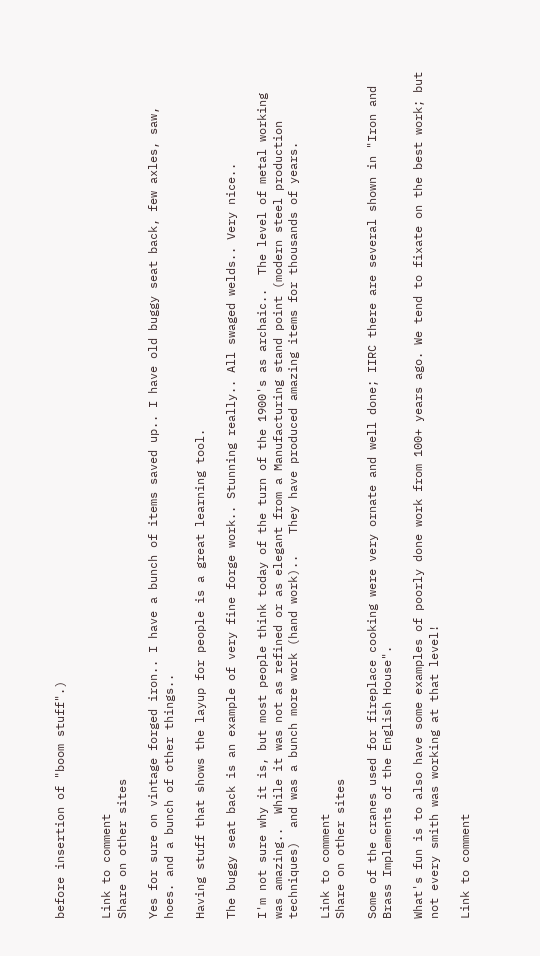before insertion of "boom stuff".)


Link to comment
Share on other sites

Yes for sure on vintage forged iron.. I have a bunch of items saved up.. I have old buggy seat back, few axles, saw, hoes. and a bunch of other things..

Having stuff that shows the layup for people is a great learning tool.

The buggy seat back is an example of very fine forge work.. Stunning really.. All swaged welds.. Very nice..

I'm not sure why it is, but most people think today of the turn of the 1900's as archaic..  The level of metal working was amazing..  While it was not as refined or as elegant from a Manufacturing stand point (modern steel production techniques)  and was a bunch more work (hand work)..   They have produced amazing items for thousands of years.

Link to comment
Share on other sites

Some of the cranes used for fireplace cooking were very ornate and well done; IIRC there are several shown in "Iron and Brass Implements of the English House".

What's fun is to also have some examples of poorly done work from 100+ years ago. We tend to fixate on the best work; but not every smith was working at that level!

Link to comment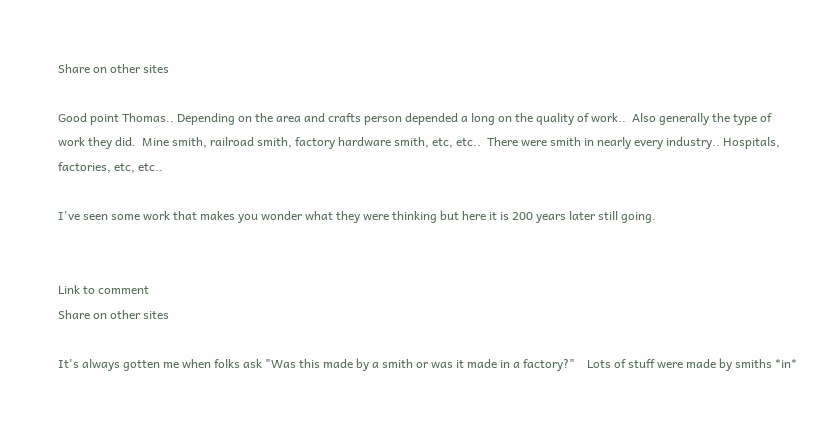Share on other sites

Good point Thomas.. Depending on the area and crafts person depended a long on the quality of work..  Also generally the type of work they did.  Mine smith, railroad smith, factory hardware smith, etc, etc..  There were smith in nearly every industry.. Hospitals, factories, etc, etc..

I've seen some work that makes you wonder what they were thinking but here it is 200 years later still going.


Link to comment
Share on other sites

It's always gotten me when folks ask "Was this made by a smith or was it made in a factory?"    Lots of stuff were made by smiths *in*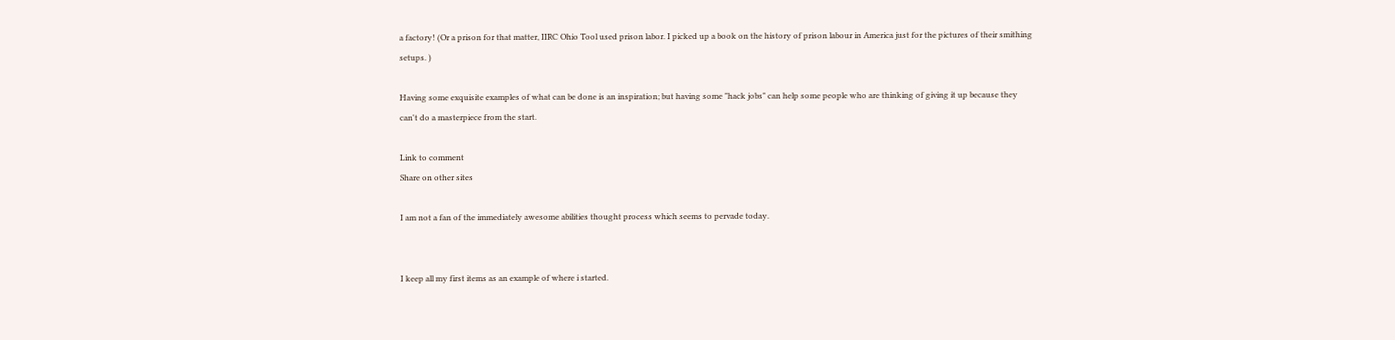a factory! (Or a prison for that matter, IIRC Ohio Tool used prison labor. I picked up a book on the history of prison labour in America just for the pictures of their smithing setups. )

Having some exquisite examples of what can be done is an inspiration; but having some "hack jobs" can help some people who are thinking of giving it up because they can't do a masterpiece from the start.

Link to comment
Share on other sites

I am not a fan of the immediately awesome abilities thought process which seems to pervade today.


I keep all my first items as an example of where i started.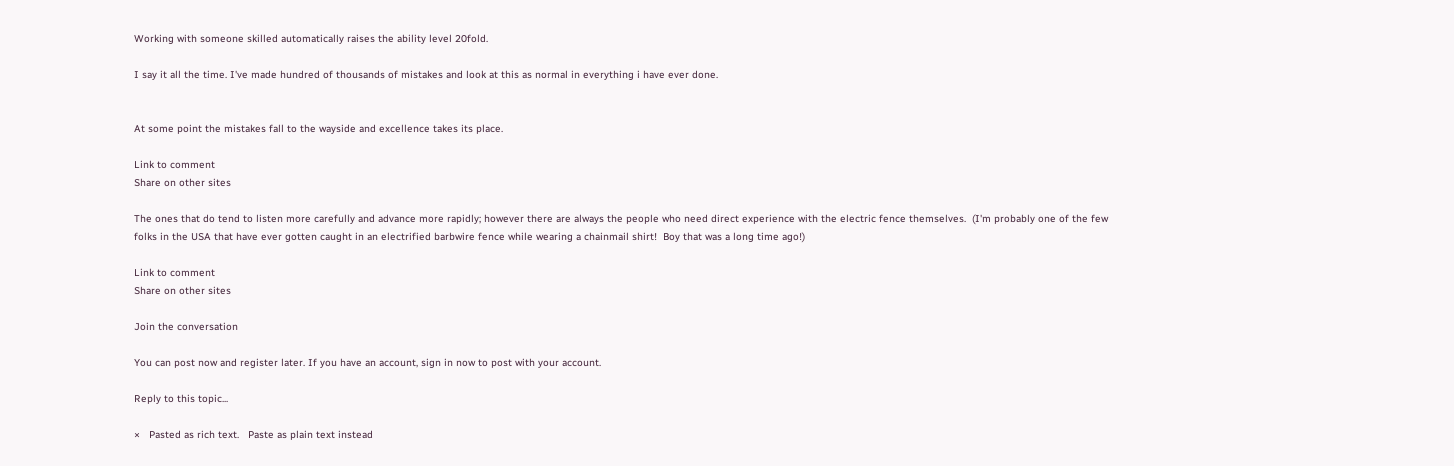Working with someone skilled automatically raises the ability level 20fold.

I say it all the time. I've made hundred of thousands of mistakes and look at this as normal in everything i have ever done.


At some point the mistakes fall to the wayside and excellence takes its place.

Link to comment
Share on other sites

The ones that do tend to listen more carefully and advance more rapidly; however there are always the people who need direct experience with the electric fence themselves.  (I'm probably one of the few folks in the USA that have ever gotten caught in an electrified barbwire fence while wearing a chainmail shirt!  Boy that was a long time ago!)

Link to comment
Share on other sites

Join the conversation

You can post now and register later. If you have an account, sign in now to post with your account.

Reply to this topic...

×   Pasted as rich text.   Paste as plain text instead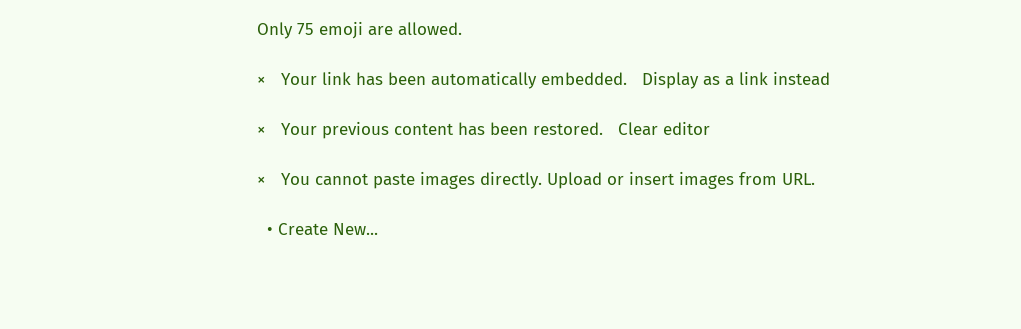Only 75 emoji are allowed.

×   Your link has been automatically embedded.   Display as a link instead

×   Your previous content has been restored.   Clear editor

×   You cannot paste images directly. Upload or insert images from URL.

  • Create New...